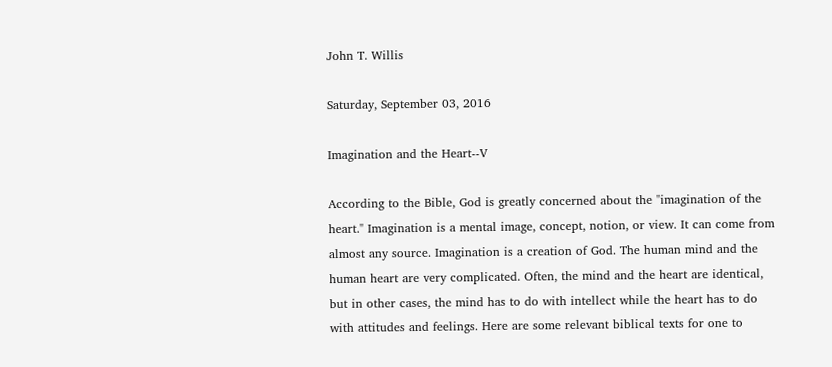John T. Willis

Saturday, September 03, 2016

Imagination and the Heart--V

According to the Bible, God is greatly concerned about the "imagination of the heart." Imagination is a mental image, concept, notion, or view. It can come from almost any source. Imagination is a creation of God. The human mind and the human heart are very complicated. Often, the mind and the heart are identical, but in other cases, the mind has to do with intellect while the heart has to do with attitudes and feelings. Here are some relevant biblical texts for one to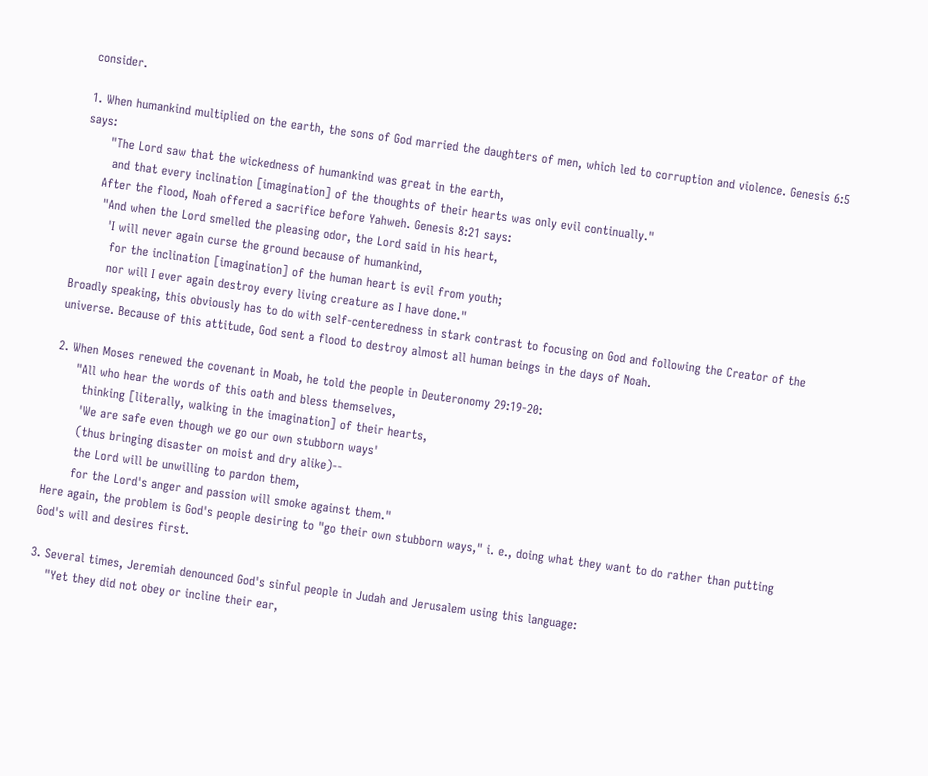consider.

1. When humankind multiplied on the earth, the sons of God married the daughters of men, which led to corruption and violence. Genesis 6:5 says:
      "The Lord saw that the wickedness of humankind was great in the earth,
       and that every inclination [imagination] of the thoughts of their hearts was only evil continually."
     After the flood, Noah offered a sacrifice before Yahweh. Genesis 8:21 says:
      "And when the Lord smelled the pleasing odor, the Lord said in his heart,
        'I will never again curse the ground because of humankind,
         for the inclination [imagination] of the human heart is evil from youth;
         nor will I ever again destroy every living creature as I have done."
Broadly speaking, this obviously has to do with self-centeredness in stark contrast to focusing on God and following the Creator of the universe. Because of this attitude, God sent a flood to destroy almost all human beings in the days of Noah.

2. When Moses renewed the covenant in Moab, he told the people in Deuteronomy 29:19-20:
     "All who hear the words of this oath and bless themselves,
       thinking [literally, walking in the imagination] of their hearts,
       'We are safe even though we go our own stubborn ways'
       (thus bringing disaster on moist and dry alike)--
       the Lord will be unwilling to pardon them,
       for the Lord's anger and passion will smoke against them."
Here again, the problem is God's people desiring to "go their own stubborn ways," i. e., doing what they want to do rather than putting God's will and desires first.

3. Several times, Jeremiah denounced God's sinful people in Judah and Jerusalem using this language:
    "Yet they did not obey or incline their ear,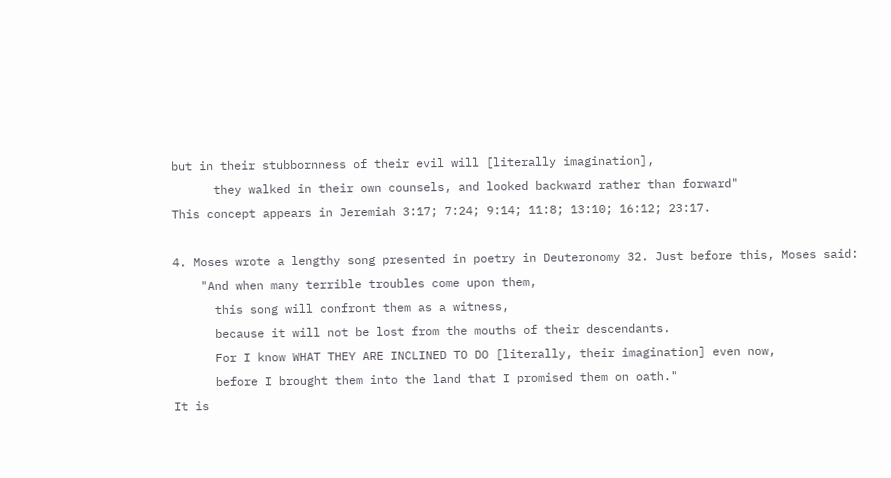but in their stubbornness of their evil will [literally imagination],
      they walked in their own counsels, and looked backward rather than forward"
This concept appears in Jeremiah 3:17; 7:24; 9:14; 11:8; 13:10; 16:12; 23:17.

4. Moses wrote a lengthy song presented in poetry in Deuteronomy 32. Just before this, Moses said:
    "And when many terrible troubles come upon them,
      this song will confront them as a witness,
      because it will not be lost from the mouths of their descendants.
      For I know WHAT THEY ARE INCLINED TO DO [literally, their imagination] even now,
      before I brought them into the land that I promised them on oath."
It is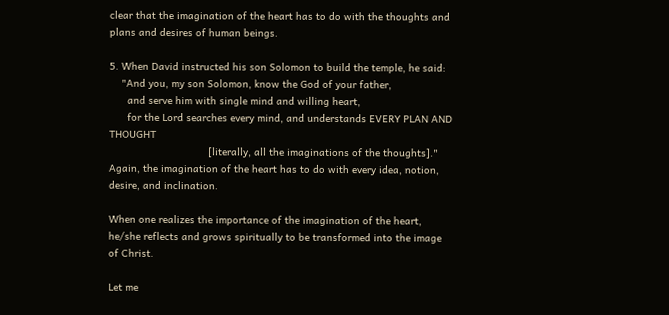clear that the imagination of the heart has to do with the thoughts and plans and desires of human beings.

5. When David instructed his son Solomon to build the temple, he said:
    "And you, my son Solomon, know the God of your father,
      and serve him with single mind and willing heart,
      for the Lord searches every mind, and understands EVERY PLAN AND THOUGHT
                                 [literally, all the imaginations of the thoughts]."
Again, the imagination of the heart has to do with every idea, notion, desire, and inclination.

When one realizes the importance of the imagination of the heart, he/she reflects and grows spiritually to be transformed into the image of Christ.

Let me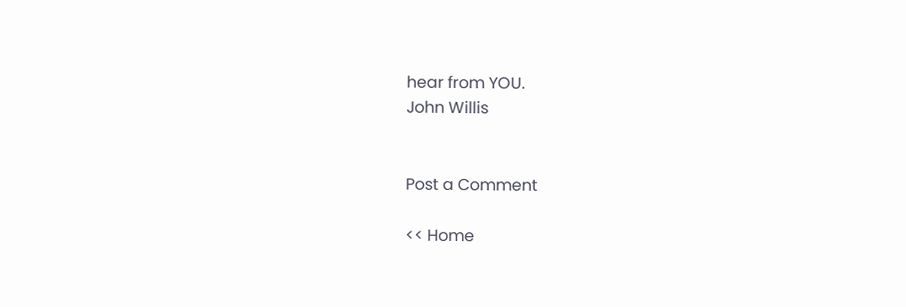hear from YOU.
John Willis


Post a Comment

<< Home